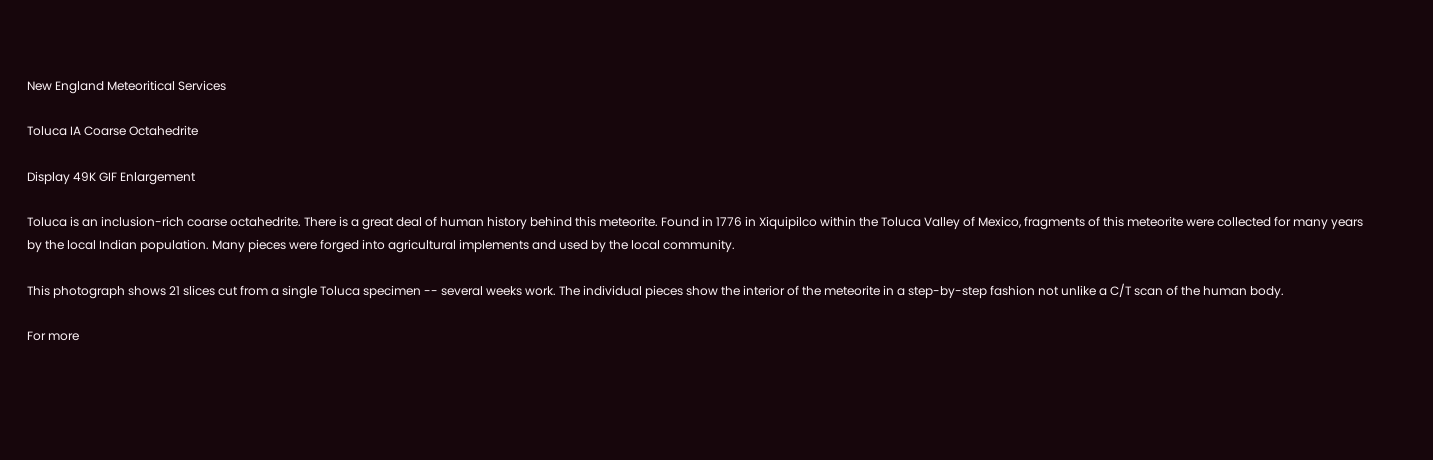New England Meteoritical Services

Toluca IA Coarse Octahedrite

Display 49K GIF Enlargement

Toluca is an inclusion-rich coarse octahedrite. There is a great deal of human history behind this meteorite. Found in 1776 in Xiquipilco within the Toluca Valley of Mexico, fragments of this meteorite were collected for many years by the local Indian population. Many pieces were forged into agricultural implements and used by the local community.

This photograph shows 21 slices cut from a single Toluca specimen -- several weeks work. The individual pieces show the interior of the meteorite in a step-by-step fashion not unlike a C/T scan of the human body.

For more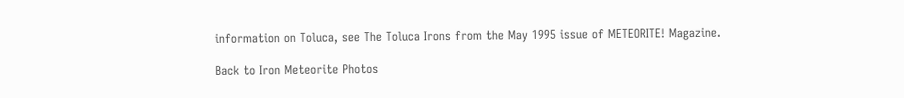information on Toluca, see The Toluca Irons from the May 1995 issue of METEORITE! Magazine.

Back to Iron Meteorite Photos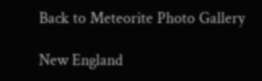Back to Meteorite Photo Gallery

New England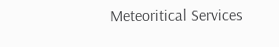Meteoritical Services